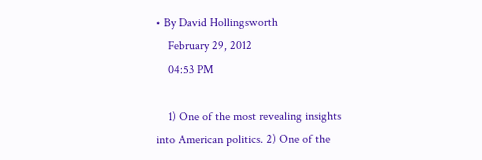• By David Hollingsworth
    February 29, 2012
    04:53 PM

    1) One of the most revealing insights into American politics. 2) One of the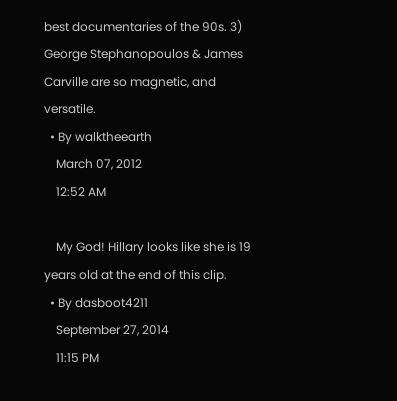best documentaries of the 90s. 3) George Stephanopoulos & James Carville are so magnetic, and versatile.
  • By walktheearth
    March 07, 2012
    12:52 AM

    My God! Hillary looks like she is 19 years old at the end of this clip.
  • By dasboot4211
    September 27, 2014
    11:15 PM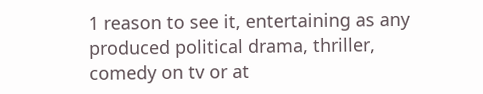1 reason to see it, entertaining as any produced political drama, thriller, comedy on tv or at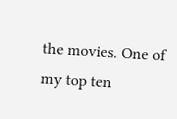the movies. One of my top ten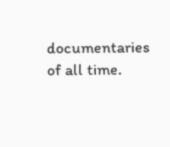documentaries of all time.